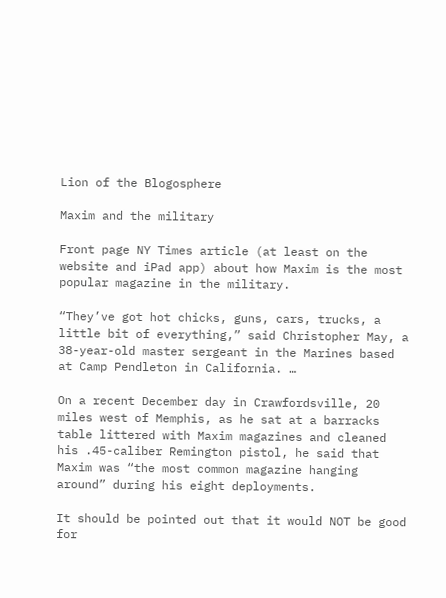Lion of the Blogosphere

Maxim and the military

Front page NY Times article (at least on the website and iPad app) about how Maxim is the most popular magazine in the military.

“They’ve got hot chicks, guns, cars, trucks, a little bit of everything,” said Christopher May, a 38-year-old master sergeant in the Marines based at Camp Pendleton in California. …

On a recent December day in Crawfordsville, 20 miles west of Memphis, as he sat at a barracks table littered with Maxim magazines and cleaned his .45-caliber Remington pistol, he said that Maxim was “the most common magazine hanging around” during his eight deployments.

It should be pointed out that it would NOT be good for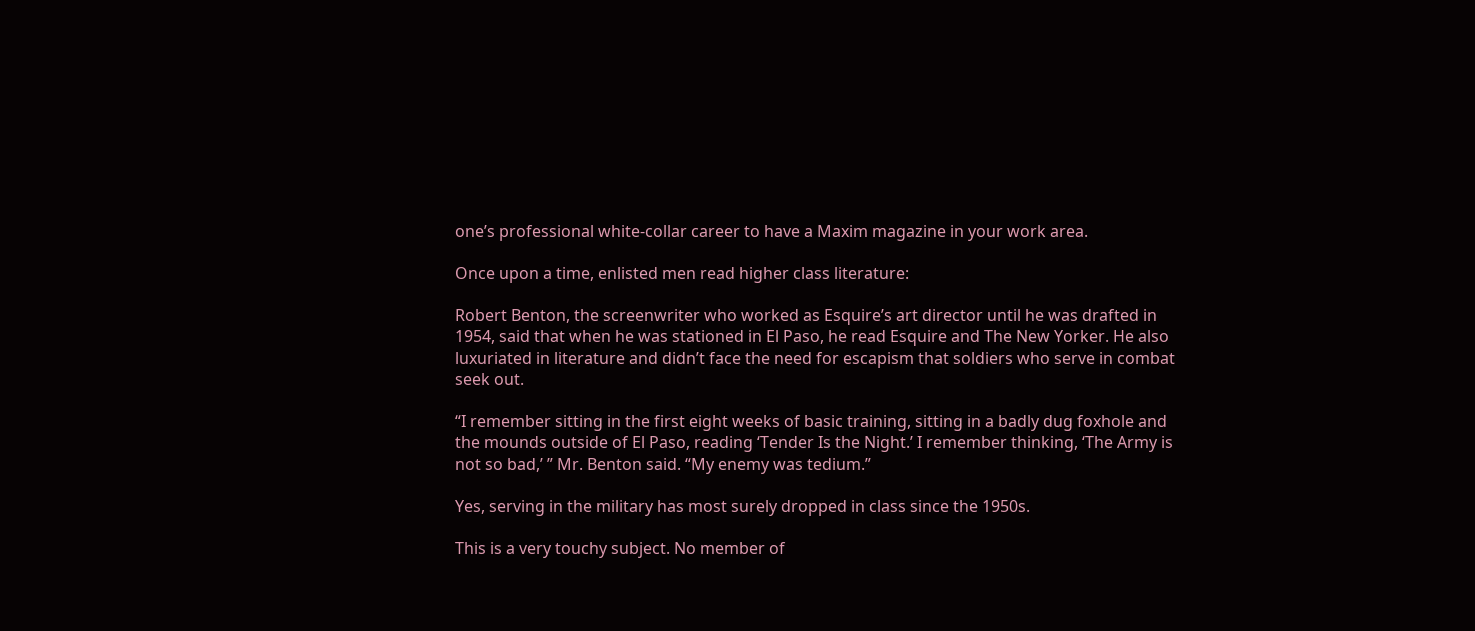one’s professional white-collar career to have a Maxim magazine in your work area.

Once upon a time, enlisted men read higher class literature:

Robert Benton, the screenwriter who worked as Esquire’s art director until he was drafted in 1954, said that when he was stationed in El Paso, he read Esquire and The New Yorker. He also luxuriated in literature and didn’t face the need for escapism that soldiers who serve in combat seek out.

“I remember sitting in the first eight weeks of basic training, sitting in a badly dug foxhole and the mounds outside of El Paso, reading ‘Tender Is the Night.’ I remember thinking, ‘The Army is not so bad,’ ” Mr. Benton said. “My enemy was tedium.”

Yes, serving in the military has most surely dropped in class since the 1950s.

This is a very touchy subject. No member of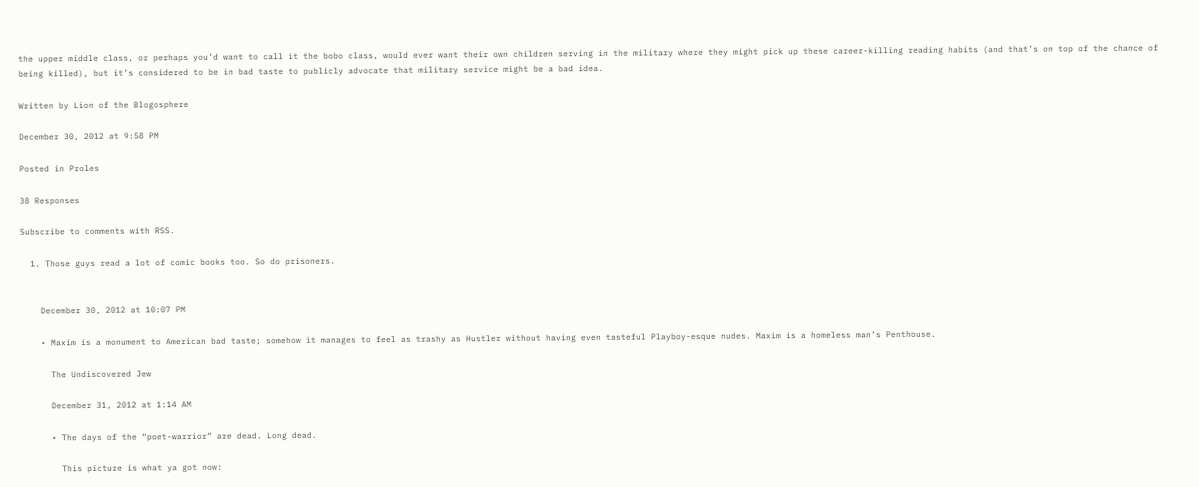the upper middle class, or perhaps you’d want to call it the bobo class, would ever want their own children serving in the military where they might pick up these career-killing reading habits (and that’s on top of the chance of being killed), but it’s considered to be in bad taste to publicly advocate that military service might be a bad idea.

Written by Lion of the Blogosphere

December 30, 2012 at 9:58 PM

Posted in Proles

38 Responses

Subscribe to comments with RSS.

  1. Those guys read a lot of comic books too. So do prisoners.


    December 30, 2012 at 10:07 PM

    • Maxim is a monument to American bad taste; somehow it manages to feel as trashy as Hustler without having even tasteful Playboy-esque nudes. Maxim is a homeless man’s Penthouse.

      The Undiscovered Jew

      December 31, 2012 at 1:14 AM

      • The days of the “poet-warrior” are dead. Long dead.

        This picture is what ya got now: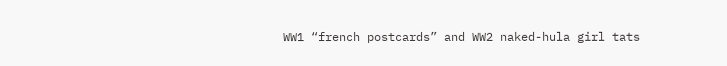WW1 “french postcards” and WW2 naked-hula girl tats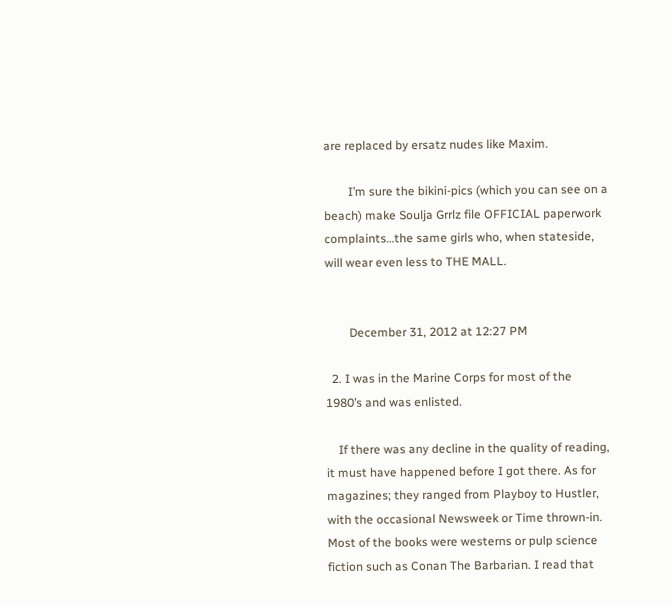are replaced by ersatz nudes like Maxim.

        I’m sure the bikini-pics (which you can see on a beach) make Soulja Grrlz file OFFICIAL paperwork complaints…the same girls who, when stateside, will wear even less to THE MALL.


        December 31, 2012 at 12:27 PM

  2. I was in the Marine Corps for most of the 1980’s and was enlisted.

    If there was any decline in the quality of reading, it must have happened before I got there. As for magazines; they ranged from Playboy to Hustler, with the occasional Newsweek or Time thrown-in. Most of the books were westerns or pulp science fiction such as Conan The Barbarian. I read that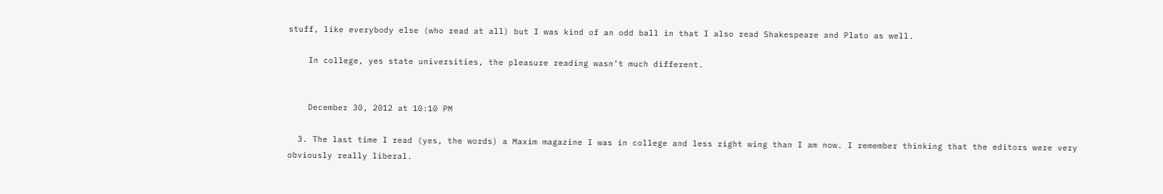stuff, like everybody else (who read at all) but I was kind of an odd ball in that I also read Shakespeare and Plato as well.

    In college, yes state universities, the pleasure reading wasn’t much different.


    December 30, 2012 at 10:10 PM

  3. The last time I read (yes, the words) a Maxim magazine I was in college and less right wing than I am now. I remember thinking that the editors were very obviously really liberal.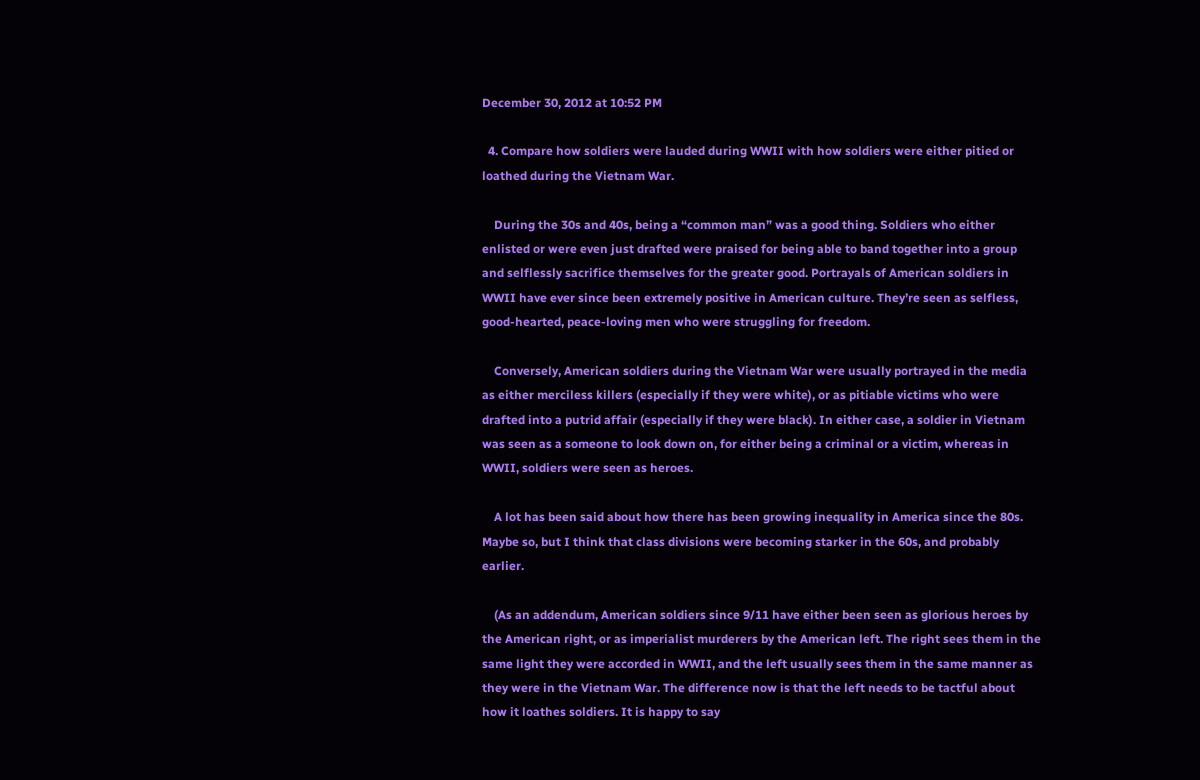December 30, 2012 at 10:52 PM

  4. Compare how soldiers were lauded during WWII with how soldiers were either pitied or loathed during the Vietnam War.

    During the 30s and 40s, being a “common man” was a good thing. Soldiers who either enlisted or were even just drafted were praised for being able to band together into a group and selflessly sacrifice themselves for the greater good. Portrayals of American soldiers in WWII have ever since been extremely positive in American culture. They’re seen as selfless, good-hearted, peace-loving men who were struggling for freedom.

    Conversely, American soldiers during the Vietnam War were usually portrayed in the media as either merciless killers (especially if they were white), or as pitiable victims who were drafted into a putrid affair (especially if they were black). In either case, a soldier in Vietnam was seen as a someone to look down on, for either being a criminal or a victim, whereas in WWII, soldiers were seen as heroes.

    A lot has been said about how there has been growing inequality in America since the 80s. Maybe so, but I think that class divisions were becoming starker in the 60s, and probably earlier.

    (As an addendum, American soldiers since 9/11 have either been seen as glorious heroes by the American right, or as imperialist murderers by the American left. The right sees them in the same light they were accorded in WWII, and the left usually sees them in the same manner as they were in the Vietnam War. The difference now is that the left needs to be tactful about how it loathes soldiers. It is happy to say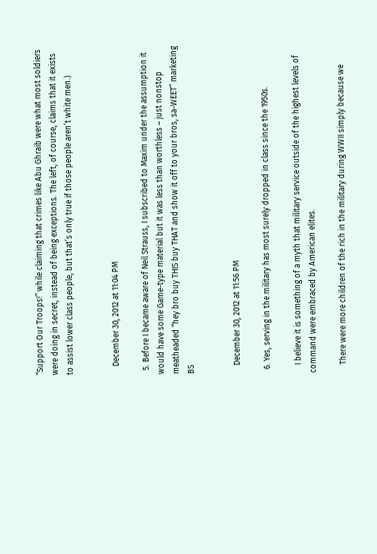“Support Our Troops!” while claiming that crimes like Abu Ghraib were what most soldiers were doing in secret, instead of being exceptions. The left, of course, claims that it exists to assist lower class people, but that’s only true if those people aren’t white men.)


    December 30, 2012 at 11:04 PM

  5. Before I became aware of Neil Strauss, I subscribed to Maxim under the assumption it would have some Game-type material but it was less than worthless – just nonstop meatheaded “hey bro buy THIS buy THAT and show it off to your bros, sa-WEET” marketing BS


    December 30, 2012 at 11:56 PM

  6. Yes, serving in the military has most surely dropped in class since the 1950s.

    I believe it is something of a myth that military service outside of the highest levels of command were embraced by American elites.

    There were more children of the rich in the military during WWII simply because we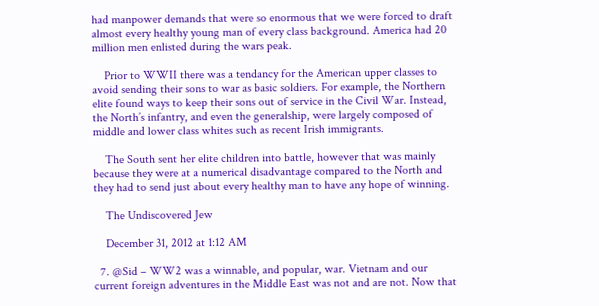had manpower demands that were so enormous that we were forced to draft almost every healthy young man of every class background. America had 20 million men enlisted during the wars peak.

    Prior to WWII there was a tendancy for the American upper classes to avoid sending their sons to war as basic soldiers. For example, the Northern elite found ways to keep their sons out of service in the Civil War. Instead, the North’s infantry, and even the generalship, were largely composed of middle and lower class whites such as recent Irish immigrants.

    The South sent her elite children into battle, however that was mainly because they were at a numerical disadvantage compared to the North and they had to send just about every healthy man to have any hope of winning.

    The Undiscovered Jew

    December 31, 2012 at 1:12 AM

  7. @Sid – WW2 was a winnable, and popular, war. Vietnam and our current foreign adventures in the Middle East was not and are not. Now that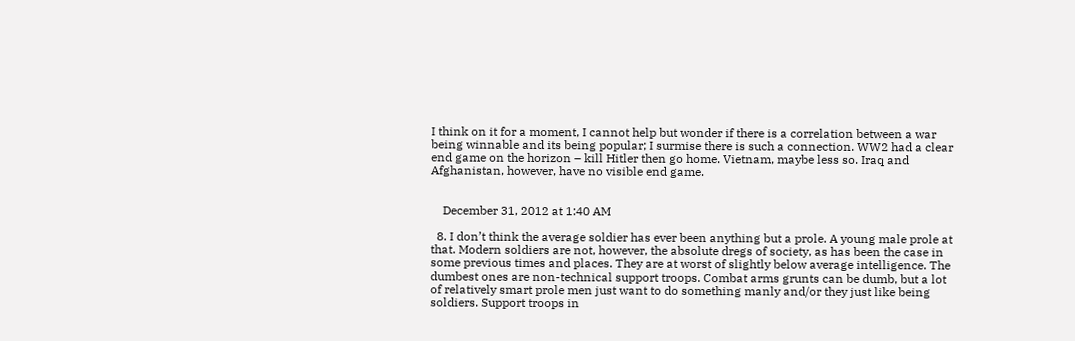I think on it for a moment, I cannot help but wonder if there is a correlation between a war being winnable and its being popular; I surmise there is such a connection. WW2 had a clear end game on the horizon – kill Hitler then go home. Vietnam, maybe less so. Iraq and Afghanistan, however, have no visible end game.


    December 31, 2012 at 1:40 AM

  8. I don’t think the average soldier has ever been anything but a prole. A young male prole at that. Modern soldiers are not, however, the absolute dregs of society, as has been the case in some previous times and places. They are at worst of slightly below average intelligence. The dumbest ones are non-technical support troops. Combat arms grunts can be dumb, but a lot of relatively smart prole men just want to do something manly and/or they just like being soldiers. Support troops in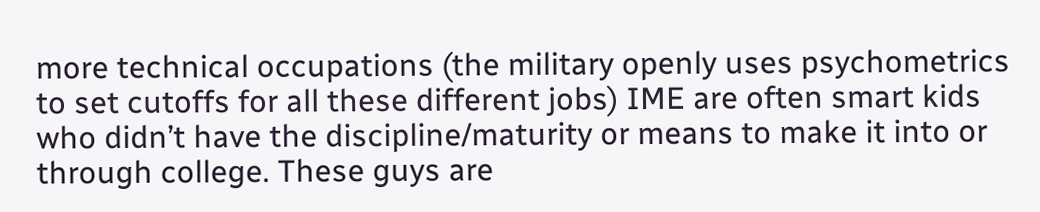more technical occupations (the military openly uses psychometrics to set cutoffs for all these different jobs) IME are often smart kids who didn’t have the discipline/maturity or means to make it into or through college. These guys are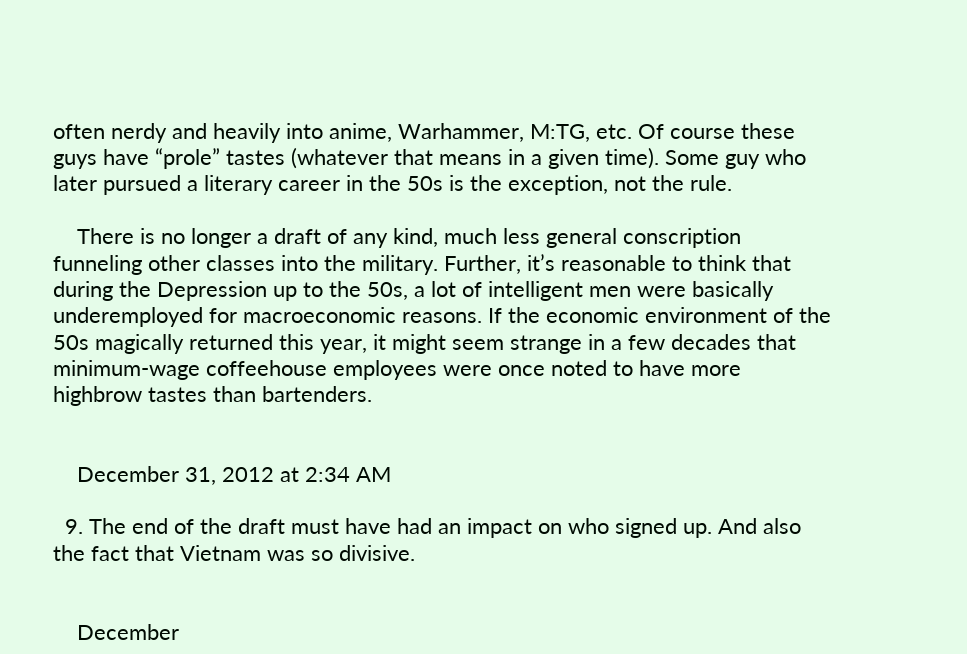often nerdy and heavily into anime, Warhammer, M:TG, etc. Of course these guys have “prole” tastes (whatever that means in a given time). Some guy who later pursued a literary career in the 50s is the exception, not the rule.

    There is no longer a draft of any kind, much less general conscription funneling other classes into the military. Further, it’s reasonable to think that during the Depression up to the 50s, a lot of intelligent men were basically underemployed for macroeconomic reasons. If the economic environment of the 50s magically returned this year, it might seem strange in a few decades that minimum-wage coffeehouse employees were once noted to have more highbrow tastes than bartenders.


    December 31, 2012 at 2:34 AM

  9. The end of the draft must have had an impact on who signed up. And also the fact that Vietnam was so divisive.


    December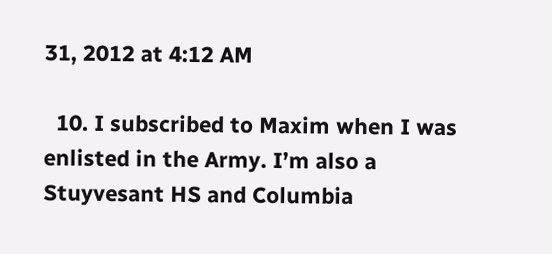31, 2012 at 4:12 AM

  10. I subscribed to Maxim when I was enlisted in the Army. I’m also a Stuyvesant HS and Columbia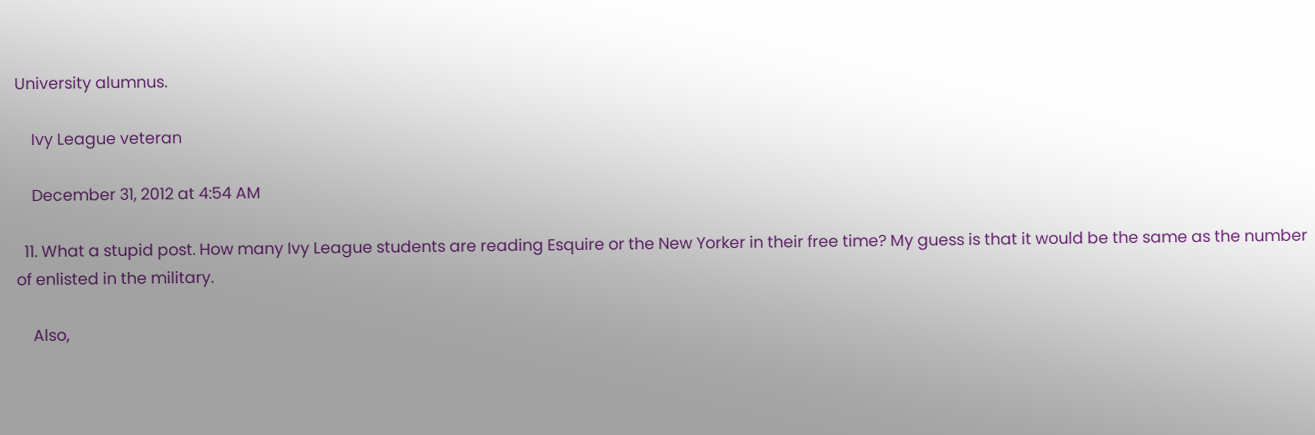University alumnus.

    Ivy League veteran

    December 31, 2012 at 4:54 AM

  11. What a stupid post. How many Ivy League students are reading Esquire or the New Yorker in their free time? My guess is that it would be the same as the number of enlisted in the military.

    Also,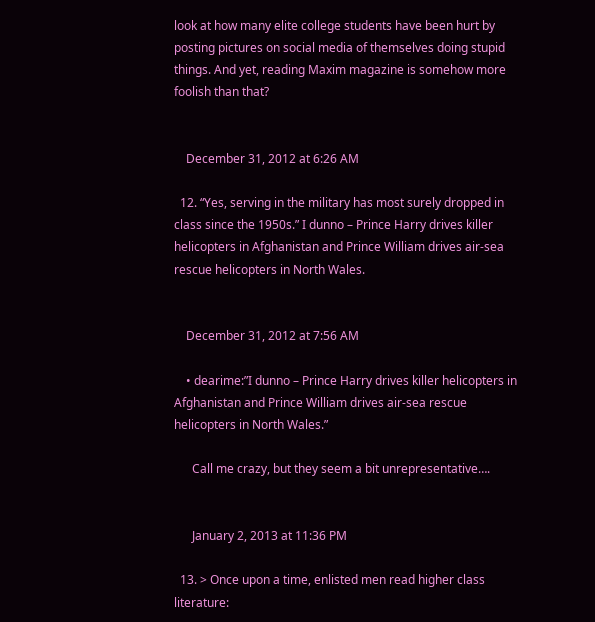look at how many elite college students have been hurt by posting pictures on social media of themselves doing stupid things. And yet, reading Maxim magazine is somehow more foolish than that?


    December 31, 2012 at 6:26 AM

  12. “Yes, serving in the military has most surely dropped in class since the 1950s.” I dunno – Prince Harry drives killer helicopters in Afghanistan and Prince William drives air-sea rescue helicopters in North Wales.


    December 31, 2012 at 7:56 AM

    • dearime:”I dunno – Prince Harry drives killer helicopters in Afghanistan and Prince William drives air-sea rescue helicopters in North Wales.”

      Call me crazy, but they seem a bit unrepresentative….


      January 2, 2013 at 11:36 PM

  13. > Once upon a time, enlisted men read higher class literature: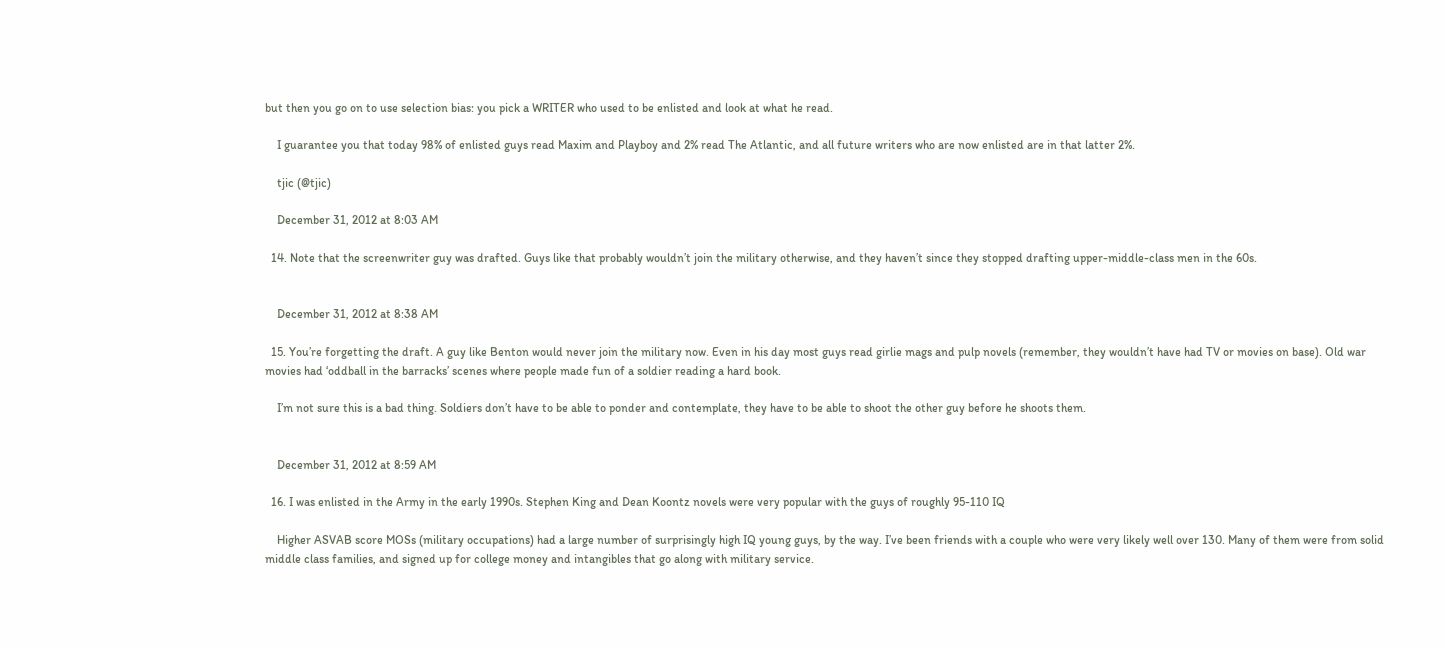but then you go on to use selection bias: you pick a WRITER who used to be enlisted and look at what he read.

    I guarantee you that today 98% of enlisted guys read Maxim and Playboy and 2% read The Atlantic, and all future writers who are now enlisted are in that latter 2%.

    tjic (@tjic)

    December 31, 2012 at 8:03 AM

  14. Note that the screenwriter guy was drafted. Guys like that probably wouldn’t join the military otherwise, and they haven’t since they stopped drafting upper-middle-class men in the 60s.


    December 31, 2012 at 8:38 AM

  15. You’re forgetting the draft. A guy like Benton would never join the military now. Even in his day most guys read girlie mags and pulp novels (remember, they wouldn’t have had TV or movies on base). Old war movies had ‘oddball in the barracks’ scenes where people made fun of a soldier reading a hard book.

    I’m not sure this is a bad thing. Soldiers don’t have to be able to ponder and contemplate, they have to be able to shoot the other guy before he shoots them.


    December 31, 2012 at 8:59 AM

  16. I was enlisted in the Army in the early 1990s. Stephen King and Dean Koontz novels were very popular with the guys of roughly 95-110 IQ

    Higher ASVAB score MOSs (military occupations) had a large number of surprisingly high IQ young guys, by the way. I’ve been friends with a couple who were very likely well over 130. Many of them were from solid middle class families, and signed up for college money and intangibles that go along with military service.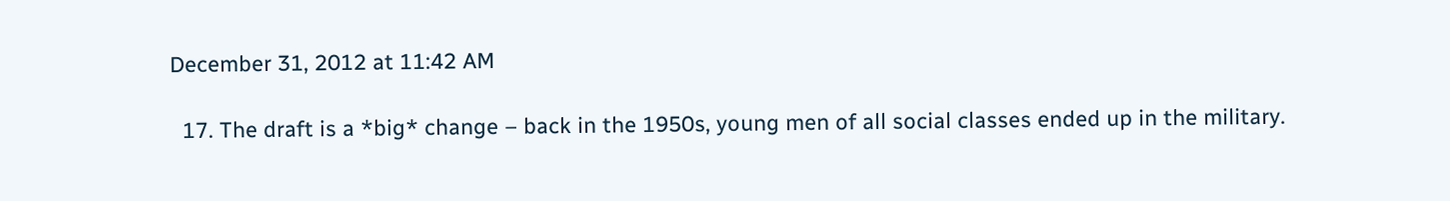December 31, 2012 at 11:42 AM

  17. The draft is a *big* change – back in the 1950s, young men of all social classes ended up in the military.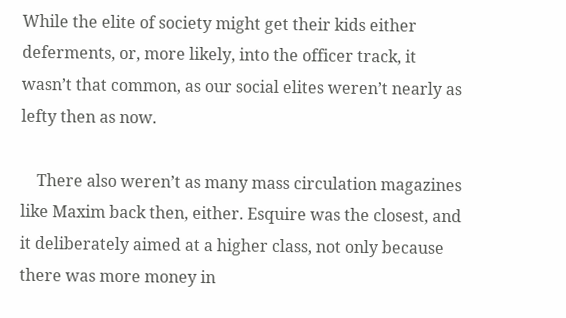While the elite of society might get their kids either deferments, or, more likely, into the officer track, it wasn’t that common, as our social elites weren’t nearly as lefty then as now.

    There also weren’t as many mass circulation magazines like Maxim back then, either. Esquire was the closest, and it deliberately aimed at a higher class, not only because there was more money in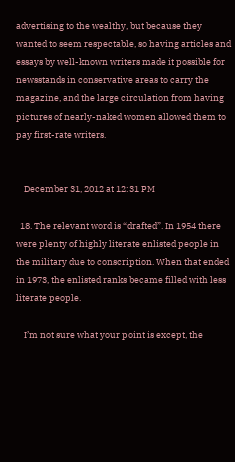advertising to the wealthy, but because they wanted to seem respectable, so having articles and essays by well-known writers made it possible for newsstands in conservative areas to carry the magazine, and the large circulation from having pictures of nearly-naked women allowed them to pay first-rate writers.


    December 31, 2012 at 12:31 PM

  18. The relevant word is “drafted”. In 1954 there were plenty of highly literate enlisted people in the military due to conscription. When that ended in 1973, the enlisted ranks became filled with less literate people.

    I’m not sure what your point is except, the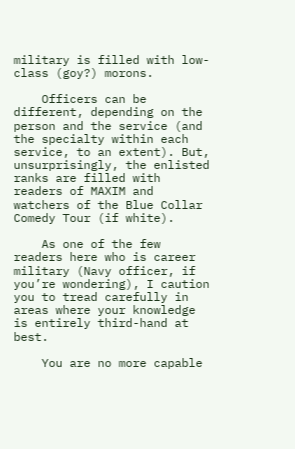military is filled with low-class (goy?) morons.

    Officers can be different, depending on the person and the service (and the specialty within each service, to an extent). But, unsurprisingly, the enlisted ranks are filled with readers of MAXIM and watchers of the Blue Collar Comedy Tour (if white).

    As one of the few readers here who is career military (Navy officer, if you’re wondering), I caution you to tread carefully in areas where your knowledge is entirely third-hand at best.

    You are no more capable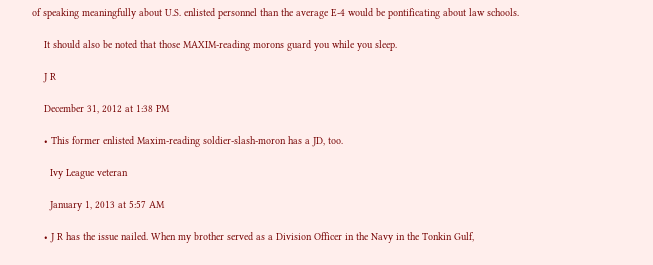of speaking meaningfully about U.S. enlisted personnel than the average E-4 would be pontificating about law schools.

    It should also be noted that those MAXIM-reading morons guard you while you sleep.

    J R

    December 31, 2012 at 1:38 PM

    • This former enlisted Maxim-reading soldier-slash-moron has a JD, too.

      Ivy League veteran

      January 1, 2013 at 5:57 AM

    • J R has the issue nailed. When my brother served as a Division Officer in the Navy in the Tonkin Gulf,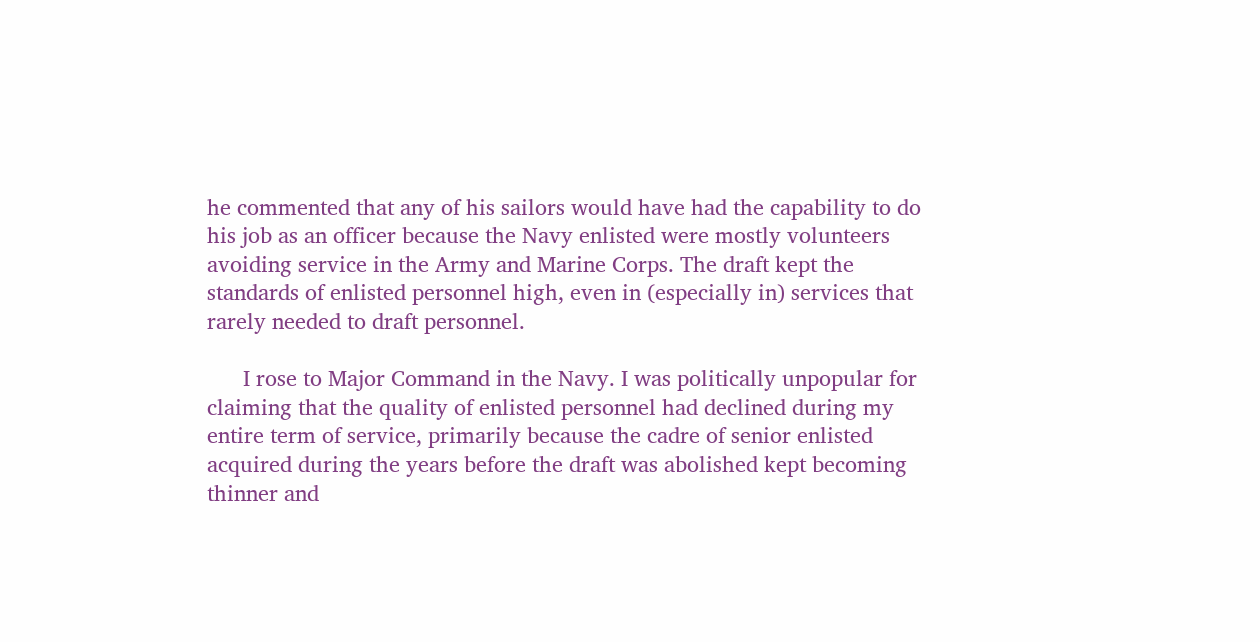he commented that any of his sailors would have had the capability to do his job as an officer because the Navy enlisted were mostly volunteers avoiding service in the Army and Marine Corps. The draft kept the standards of enlisted personnel high, even in (especially in) services that rarely needed to draft personnel.

      I rose to Major Command in the Navy. I was politically unpopular for claiming that the quality of enlisted personnel had declined during my entire term of service, primarily because the cadre of senior enlisted acquired during the years before the draft was abolished kept becoming thinner and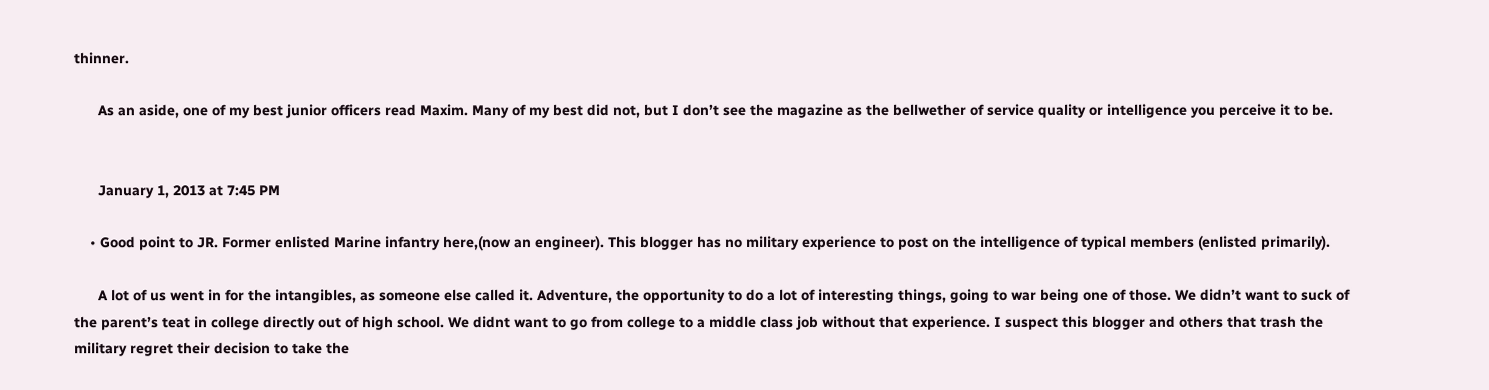thinner.

      As an aside, one of my best junior officers read Maxim. Many of my best did not, but I don’t see the magazine as the bellwether of service quality or intelligence you perceive it to be.


      January 1, 2013 at 7:45 PM

    • Good point to JR. Former enlisted Marine infantry here,(now an engineer). This blogger has no military experience to post on the intelligence of typical members (enlisted primarily).

      A lot of us went in for the intangibles, as someone else called it. Adventure, the opportunity to do a lot of interesting things, going to war being one of those. We didn’t want to suck of the parent’s teat in college directly out of high school. We didnt want to go from college to a middle class job without that experience. I suspect this blogger and others that trash the military regret their decision to take the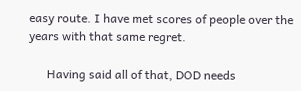easy route. I have met scores of people over the years with that same regret.

      Having said all of that, DOD needs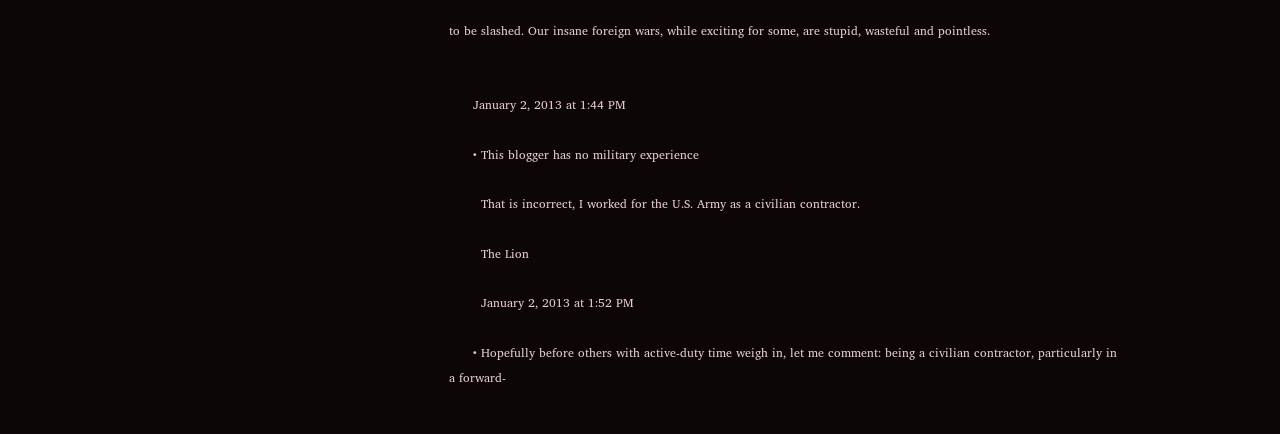to be slashed. Our insane foreign wars, while exciting for some, are stupid, wasteful and pointless.


      January 2, 2013 at 1:44 PM

      • This blogger has no military experience

        That is incorrect, I worked for the U.S. Army as a civilian contractor.

        The Lion

        January 2, 2013 at 1:52 PM

      • Hopefully before others with active-duty time weigh in, let me comment: being a civilian contractor, particularly in a forward-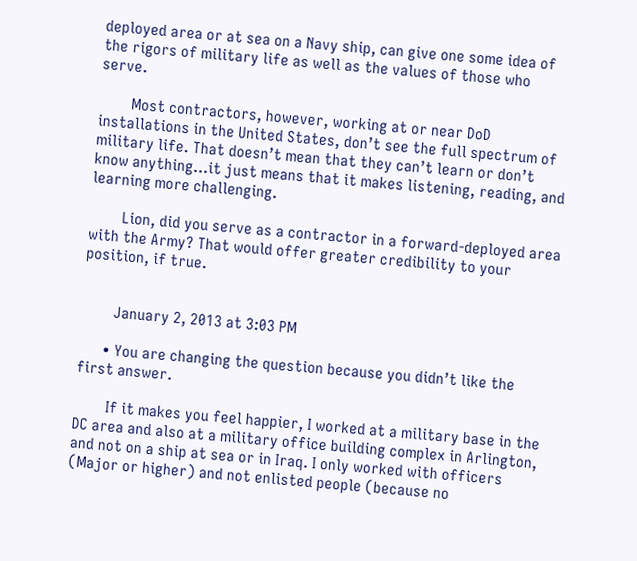deployed area or at sea on a Navy ship, can give one some idea of the rigors of military life as well as the values of those who serve.

        Most contractors, however, working at or near DoD installations in the United States, don’t see the full spectrum of military life. That doesn’t mean that they can’t learn or don’t know anything…it just means that it makes listening, reading, and learning more challenging.

        Lion, did you serve as a contractor in a forward-deployed area with the Army? That would offer greater credibility to your position, if true.


        January 2, 2013 at 3:03 PM

      • You are changing the question because you didn’t like the first answer.

        If it makes you feel happier, I worked at a military base in the DC area and also at a military office building complex in Arlington, and not on a ship at sea or in Iraq. I only worked with officers (Major or higher) and not enlisted people (because no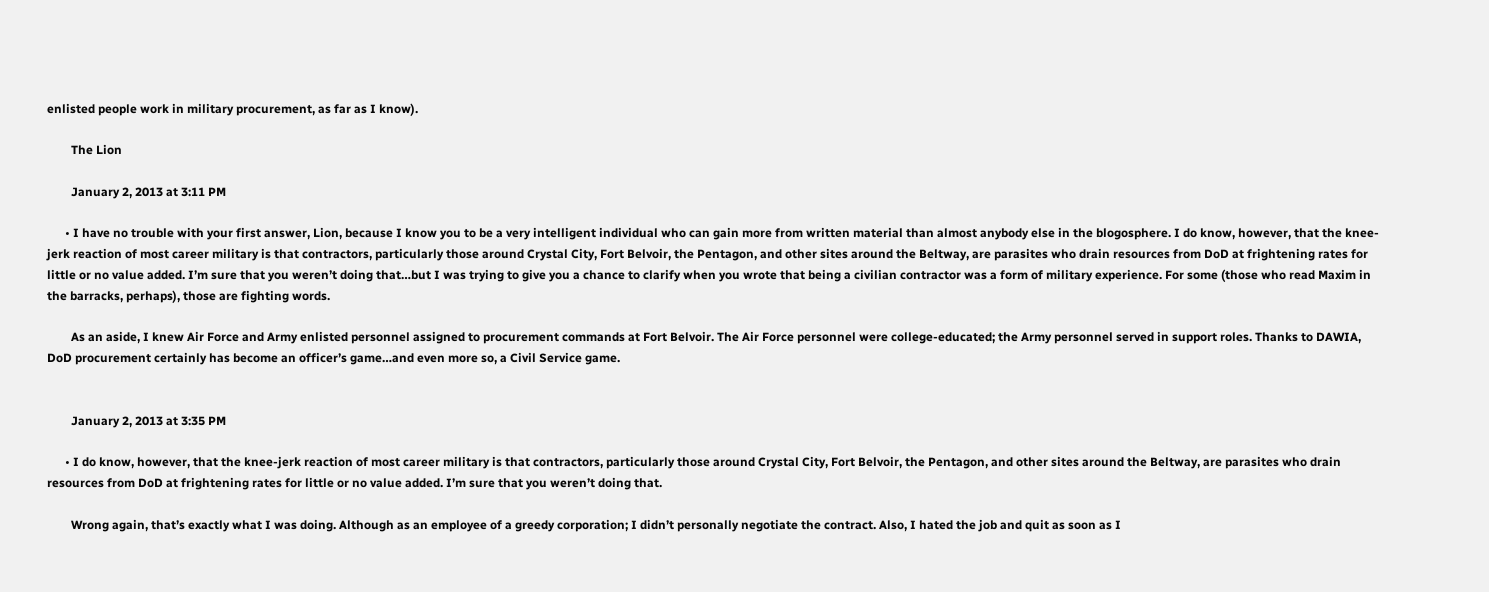enlisted people work in military procurement, as far as I know).

        The Lion

        January 2, 2013 at 3:11 PM

      • I have no trouble with your first answer, Lion, because I know you to be a very intelligent individual who can gain more from written material than almost anybody else in the blogosphere. I do know, however, that the knee-jerk reaction of most career military is that contractors, particularly those around Crystal City, Fort Belvoir, the Pentagon, and other sites around the Beltway, are parasites who drain resources from DoD at frightening rates for little or no value added. I’m sure that you weren’t doing that…but I was trying to give you a chance to clarify when you wrote that being a civilian contractor was a form of military experience. For some (those who read Maxim in the barracks, perhaps), those are fighting words.

        As an aside, I knew Air Force and Army enlisted personnel assigned to procurement commands at Fort Belvoir. The Air Force personnel were college-educated; the Army personnel served in support roles. Thanks to DAWIA, DoD procurement certainly has become an officer’s game…and even more so, a Civil Service game.


        January 2, 2013 at 3:35 PM

      • I do know, however, that the knee-jerk reaction of most career military is that contractors, particularly those around Crystal City, Fort Belvoir, the Pentagon, and other sites around the Beltway, are parasites who drain resources from DoD at frightening rates for little or no value added. I’m sure that you weren’t doing that.

        Wrong again, that’s exactly what I was doing. Although as an employee of a greedy corporation; I didn’t personally negotiate the contract. Also, I hated the job and quit as soon as I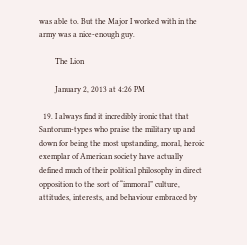was able to. But the Major I worked with in the army was a nice-enough guy.

        The Lion

        January 2, 2013 at 4:26 PM

  19. I always find it incredibly ironic that that Santorum-types who praise the military up and down for being the most upstanding, moral, heroic exemplar of American society have actually defined much of their political philosophy in direct opposition to the sort of “immoral” culture, attitudes, interests, and behaviour embraced by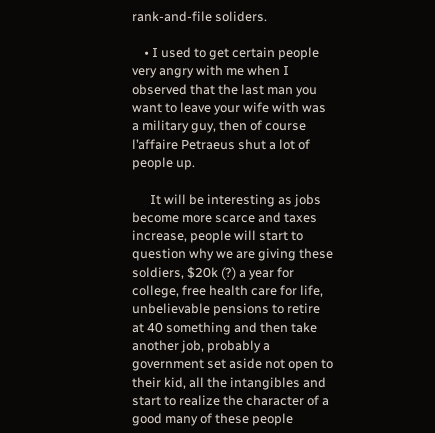rank-and-file soliders.

    • I used to get certain people very angry with me when I observed that the last man you want to leave your wife with was a military guy, then of course l’affaire Petraeus shut a lot of people up.

      It will be interesting as jobs become more scarce and taxes increase, people will start to question why we are giving these soldiers, $20k (?) a year for college, free health care for life, unbelievable pensions to retire at 40 something and then take another job, probably a government set aside not open to their kid, all the intangibles and start to realize the character of a good many of these people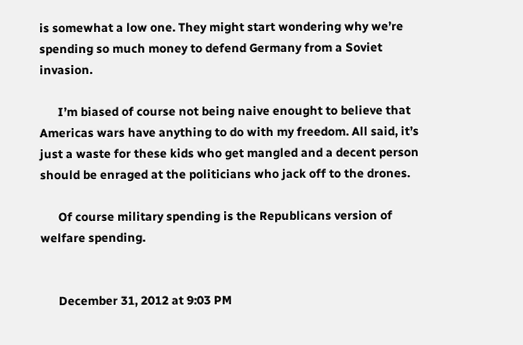is somewhat a low one. They might start wondering why we’re spending so much money to defend Germany from a Soviet invasion.

      I’m biased of course not being naive enought to believe that Americas wars have anything to do with my freedom. All said, it’s just a waste for these kids who get mangled and a decent person should be enraged at the politicians who jack off to the drones.

      Of course military spending is the Republicans version of welfare spending.


      December 31, 2012 at 9:03 PM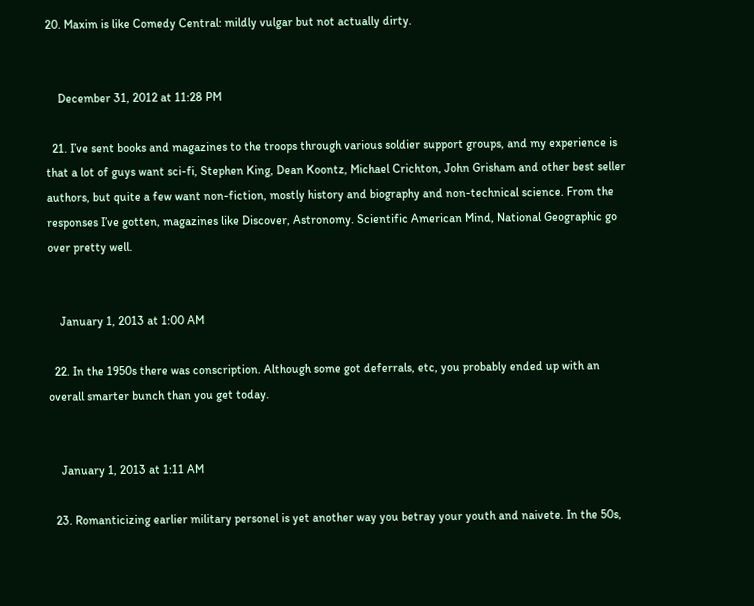20. Maxim is like Comedy Central: mildly vulgar but not actually dirty.


    December 31, 2012 at 11:28 PM

  21. I’ve sent books and magazines to the troops through various soldier support groups, and my experience is that a lot of guys want sci-fi, Stephen King, Dean Koontz, Michael Crichton, John Grisham and other best seller authors, but quite a few want non-fiction, mostly history and biography and non-technical science. From the responses I’ve gotten, magazines like Discover, Astronomy. Scientific American Mind, National Geographic go over pretty well.


    January 1, 2013 at 1:00 AM

  22. In the 1950s there was conscription. Although some got deferrals, etc, you probably ended up with an overall smarter bunch than you get today.


    January 1, 2013 at 1:11 AM

  23. Romanticizing earlier military personel is yet another way you betray your youth and naivete. In the 50s,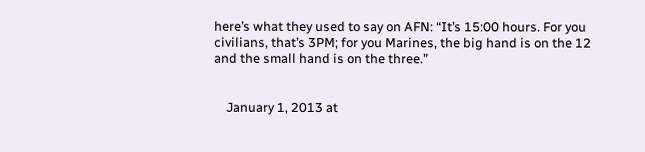here’s what they used to say on AFN: “It’s 15:00 hours. For you civilians, that’s 3PM; for you Marines, the big hand is on the 12 and the small hand is on the three.”


    January 1, 2013 at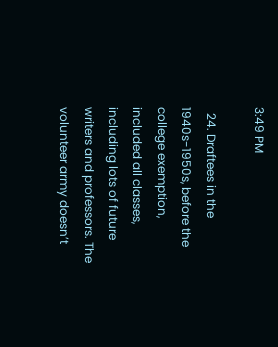3:49 PM

  24. Draftees in the 1940s-1950s, before the college exemption, included all classes, including lots of future writers and professors. The volunteer army doesn’t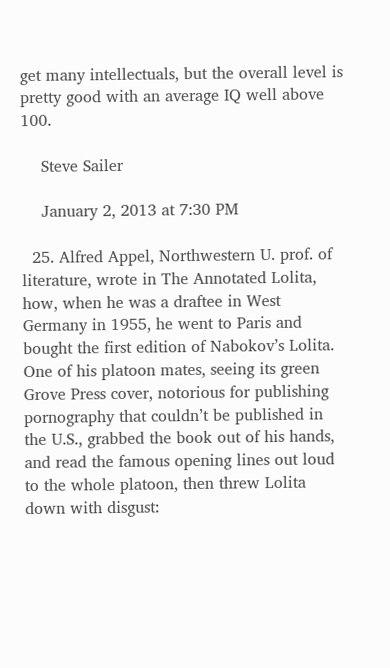get many intellectuals, but the overall level is pretty good with an average IQ well above 100.

    Steve Sailer

    January 2, 2013 at 7:30 PM

  25. Alfred Appel, Northwestern U. prof. of literature, wrote in The Annotated Lolita, how, when he was a draftee in West Germany in 1955, he went to Paris and bought the first edition of Nabokov’s Lolita. One of his platoon mates, seeing its green Grove Press cover, notorious for publishing pornography that couldn’t be published in the U.S., grabbed the book out of his hands, and read the famous opening lines out loud to the whole platoon, then threw Lolita down with disgust: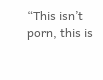“This isn’t porn, this is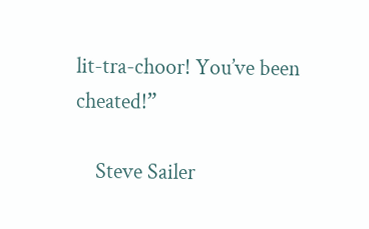lit-tra-choor! You’ve been cheated!”

    Steve Sailer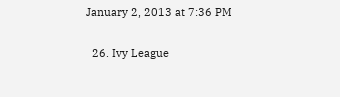January 2, 2013 at 7:36 PM

  26. Ivy League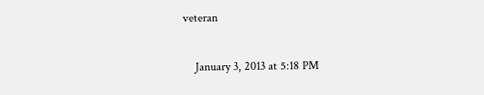veteran

    January 3, 2013 at 5:18 PM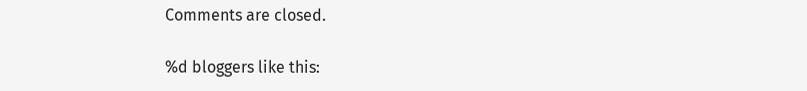Comments are closed.

%d bloggers like this: